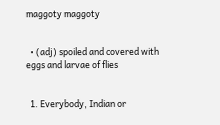maggoty maggoty


  • (adj) spoiled and covered with eggs and larvae of flies


  1. Everybody, Indian or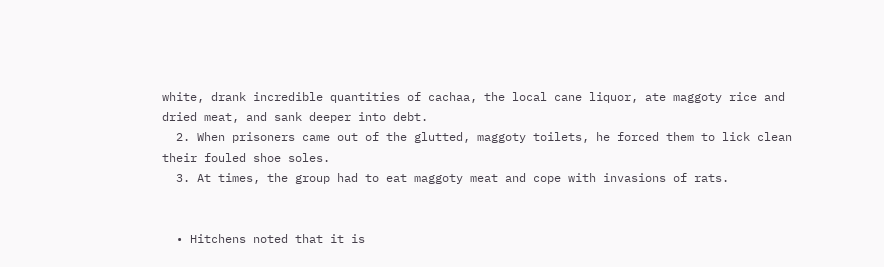white, drank incredible quantities of cachaa, the local cane liquor, ate maggoty rice and dried meat, and sank deeper into debt.
  2. When prisoners came out of the glutted, maggoty toilets, he forced them to lick clean their fouled shoe soles.
  3. At times, the group had to eat maggoty meat and cope with invasions of rats.


  • Hitchens noted that it is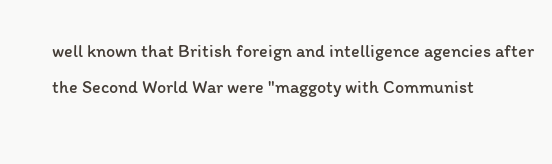well known that British foreign and intelligence agencies after the Second World War were "maggoty with Communist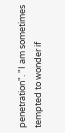penetration". "I am sometimes tempted to wonder if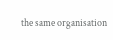the same organisation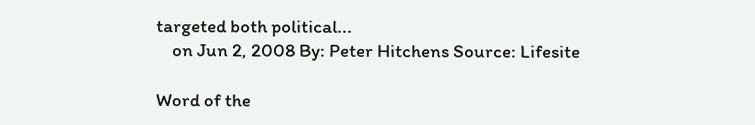targeted both political...
    on Jun 2, 2008 By: Peter Hitchens Source: Lifesite

Word of the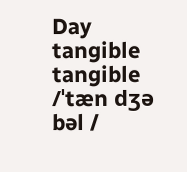Day
tangible tangible
/ˈtæn dʒə bəl /